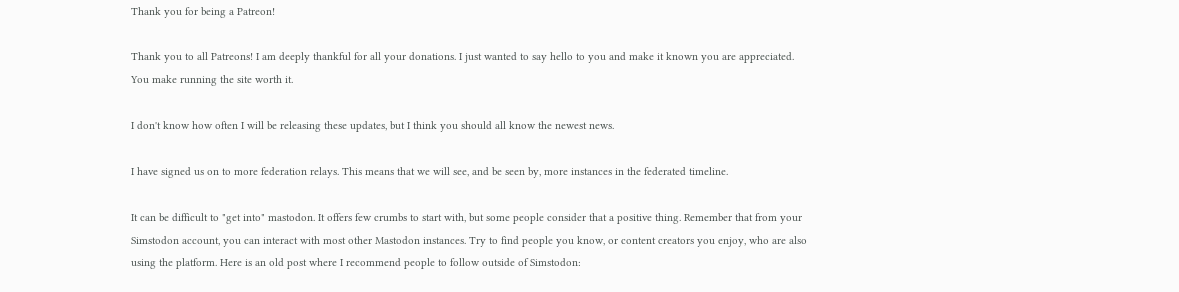Thank you for being a Patreon!

Thank you to all Patreons! I am deeply thankful for all your donations. I just wanted to say hello to you and make it known you are appreciated. You make running the site worth it.

I don't know how often I will be releasing these updates, but I think you should all know the newest news.

I have signed us on to more federation relays. This means that we will see, and be seen by, more instances in the federated timeline.

It can be difficult to "get into" mastodon. It offers few crumbs to start with, but some people consider that a positive thing. Remember that from your Simstodon account, you can interact with most other Mastodon instances. Try to find people you know, or content creators you enjoy, who are also using the platform. Here is an old post where I recommend people to follow outside of Simstodon: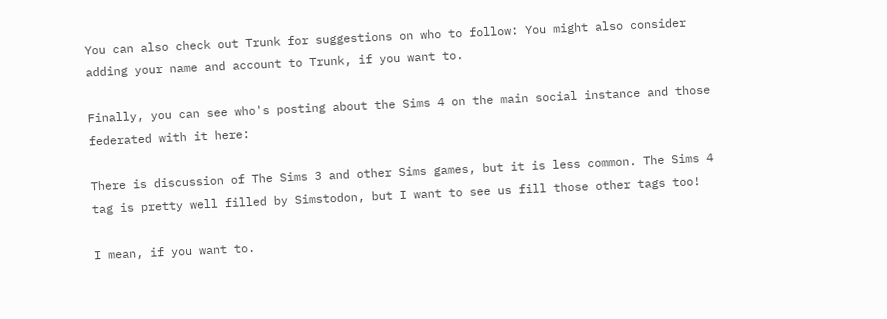You can also check out Trunk for suggestions on who to follow: You might also consider adding your name and account to Trunk, if you want to.

Finally, you can see who's posting about the Sims 4 on the main social instance and those federated with it here:

There is discussion of The Sims 3 and other Sims games, but it is less common. The Sims 4 tag is pretty well filled by Simstodon, but I want to see us fill those other tags too!

I mean, if you want to.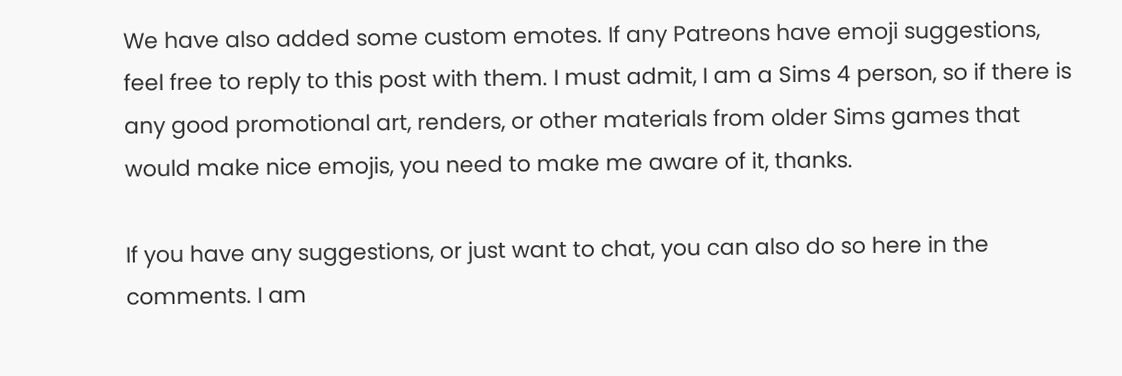We have also added some custom emotes. If any Patreons have emoji suggestions, feel free to reply to this post with them. I must admit, I am a Sims 4 person, so if there is any good promotional art, renders, or other materials from older Sims games that would make nice emojis, you need to make me aware of it, thanks.

If you have any suggestions, or just want to chat, you can also do so here in the comments. I am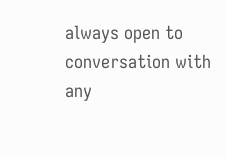always open to conversation with any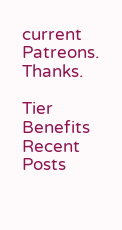current Patreons. Thanks.

Tier Benefits
Recent Posts